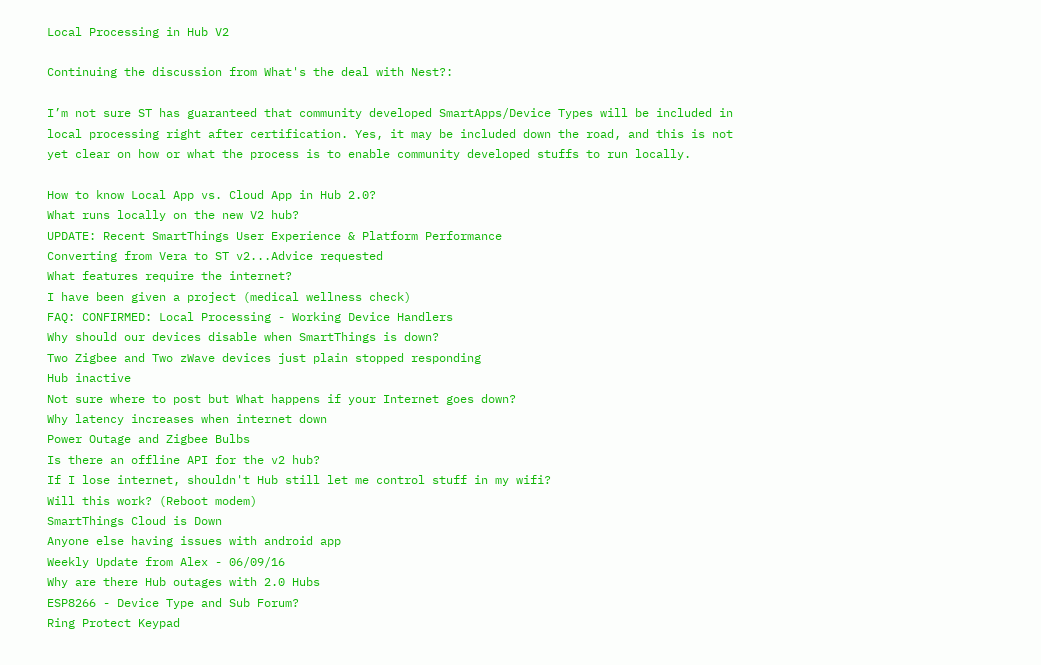Local Processing in Hub V2

Continuing the discussion from What's the deal with Nest?:

I’m not sure ST has guaranteed that community developed SmartApps/Device Types will be included in local processing right after certification. Yes, it may be included down the road, and this is not yet clear on how or what the process is to enable community developed stuffs to run locally.

How to know Local App vs. Cloud App in Hub 2.0?
What runs locally on the new V2 hub?
UPDATE: Recent SmartThings User Experience & Platform Performance
Converting from Vera to ST v2...Advice requested
What features require the internet?
I have been given a project (medical wellness check)
FAQ: CONFIRMED: Local Processing - Working Device Handlers
Why should our devices disable when SmartThings is down?
Two Zigbee and Two zWave devices just plain stopped responding
Hub inactive
Not sure where to post but What happens if your Internet goes down?
Why latency increases when internet down
Power Outage and Zigbee Bulbs
Is there an offline API for the v2 hub?
If I lose internet, shouldn't Hub still let me control stuff in my wifi?
Will this work? (Reboot modem)
SmartThings Cloud is Down
Anyone else having issues with android app
Weekly Update from Alex - 06/09/16
Why are there Hub outages with 2.0 Hubs
ESP8266 - Device Type and Sub Forum?
Ring Protect Keypad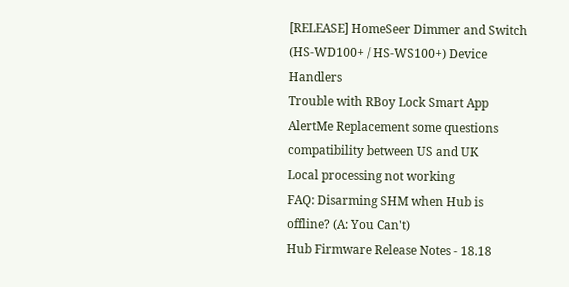[RELEASE] HomeSeer Dimmer and Switch (HS-WD100+ / HS-WS100+) Device Handlers
Trouble with RBoy Lock Smart App
AlertMe Replacement some questions compatibility between US and UK
Local processing not working
FAQ: Disarming SHM when Hub is offline? (A: You Can't)
Hub Firmware Release Notes - 18.18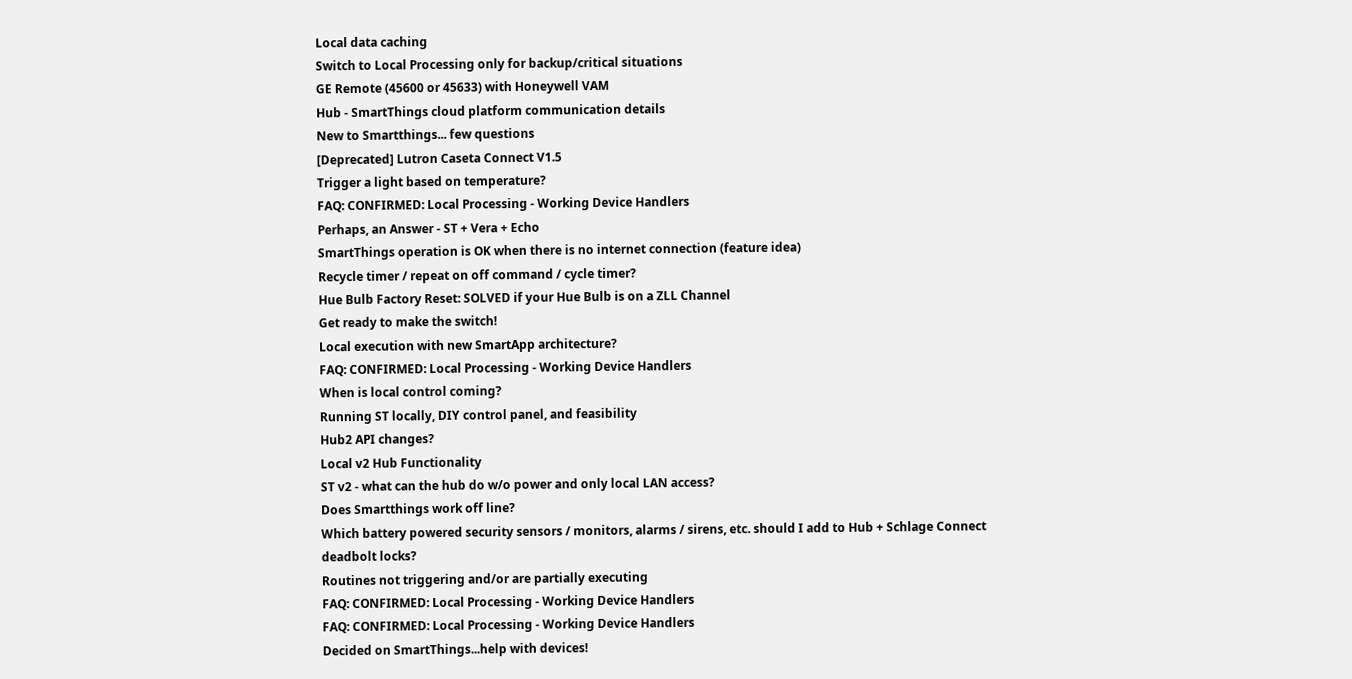Local data caching
Switch to Local Processing only for backup/critical situations
GE Remote (45600 or 45633) with Honeywell VAM
Hub - SmartThings cloud platform communication details
New to Smartthings... few questions
[Deprecated] Lutron Caseta Connect V1.5
Trigger a light based on temperature?
FAQ: CONFIRMED: Local Processing - Working Device Handlers
Perhaps, an Answer - ST + Vera + Echo
SmartThings operation is OK when there is no internet connection (feature idea)
Recycle timer / repeat on off command / cycle timer?
Hue Bulb Factory Reset: SOLVED if your Hue Bulb is on a ZLL Channel
Get ready to make the switch!
Local execution with new SmartApp architecture?
FAQ: CONFIRMED: Local Processing - Working Device Handlers
When is local control coming?
Running ST locally, DIY control panel, and feasibility
Hub2 API changes?
Local v2 Hub Functionality
ST v2 - what can the hub do w/o power and only local LAN access?
Does Smartthings work off line?
Which battery powered security sensors / monitors, alarms / sirens, etc. should I add to Hub + Schlage Connect deadbolt locks?
Routines not triggering and/or are partially executing
FAQ: CONFIRMED: Local Processing - Working Device Handlers
FAQ: CONFIRMED: Local Processing - Working Device Handlers
Decided on SmartThings...help with devices!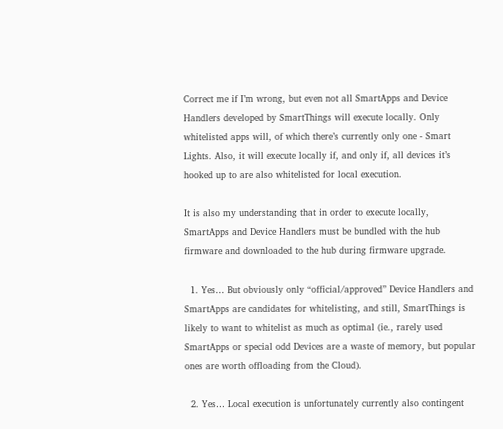Correct me if I’m wrong, but even not all SmartApps and Device Handlers developed by SmartThings will execute locally. Only whitelisted apps will, of which there’s currently only one - Smart Lights. Also, it will execute locally if, and only if, all devices it’s hooked up to are also whitelisted for local execution.

It is also my understanding that in order to execute locally, SmartApps and Device Handlers must be bundled with the hub firmware and downloaded to the hub during firmware upgrade.

  1. Yes… But obviously only “official/approved” Device Handlers and SmartApps are candidates for whitelisting, and still, SmartThings is likely to want to whitelist as much as optimal (ie., rarely used SmartApps or special odd Devices are a waste of memory, but popular ones are worth offloading from the Cloud).

  2. Yes… Local execution is unfortunately currently also contingent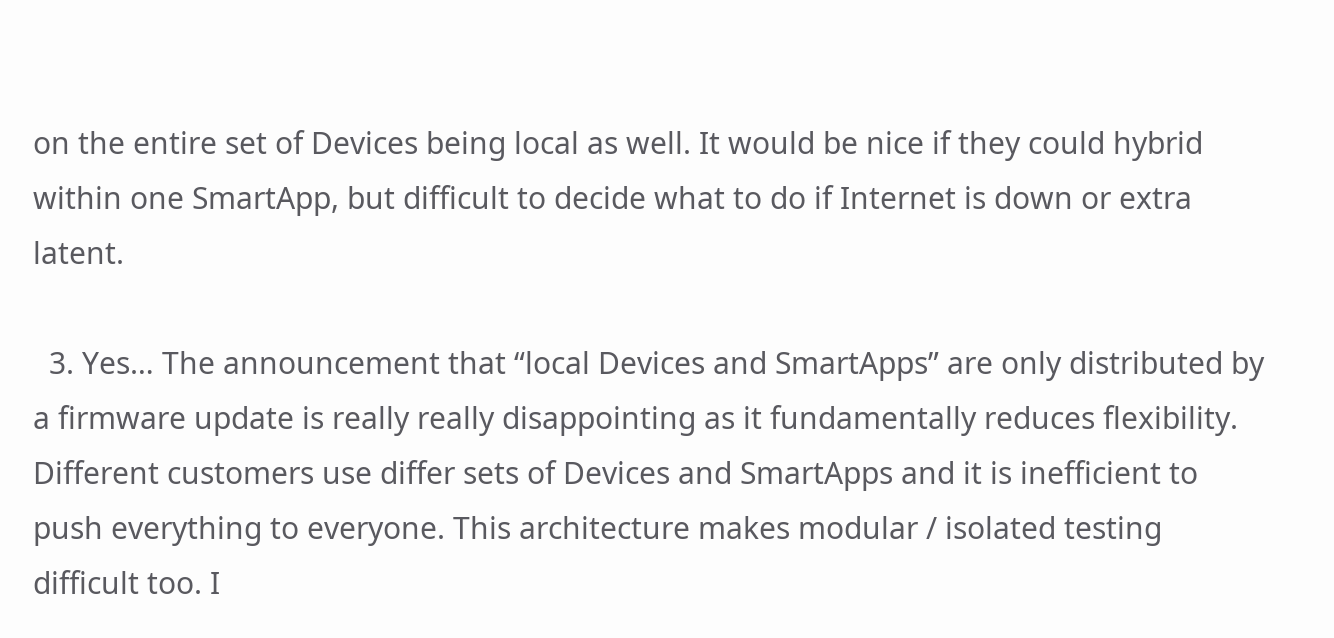on the entire set of Devices being local as well. It would be nice if they could hybrid within one SmartApp, but difficult to decide what to do if Internet is down or extra latent.

  3. Yes… The announcement that “local Devices and SmartApps” are only distributed by a firmware update is really really disappointing as it fundamentally reduces flexibility. Different customers use differ sets of Devices and SmartApps and it is inefficient to push everything to everyone. This architecture makes modular / isolated testing difficult too. I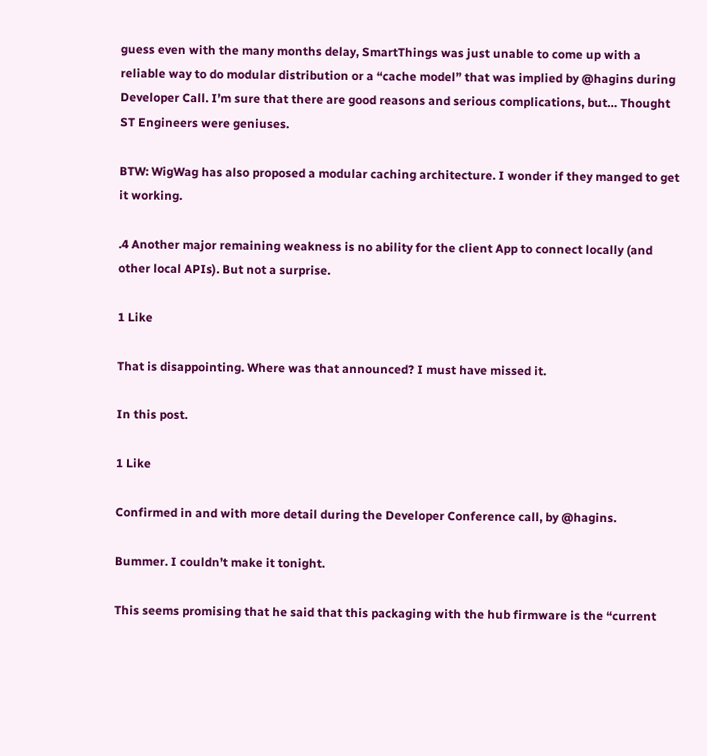guess even with the many months delay, SmartThings was just unable to come up with a reliable way to do modular distribution or a “cache model” that was implied by @hagins during Developer Call. I’m sure that there are good reasons and serious complications, but… Thought ST Engineers were geniuses.

BTW: WigWag has also proposed a modular caching architecture. I wonder if they manged to get it working.

.4 Another major remaining weakness is no ability for the client App to connect locally (and other local APIs). But not a surprise.

1 Like

That is disappointing. Where was that announced? I must have missed it.

In this post.

1 Like

Confirmed in and with more detail during the Developer Conference call, by @hagins.

Bummer. I couldn’t make it tonight.

This seems promising that he said that this packaging with the hub firmware is the “current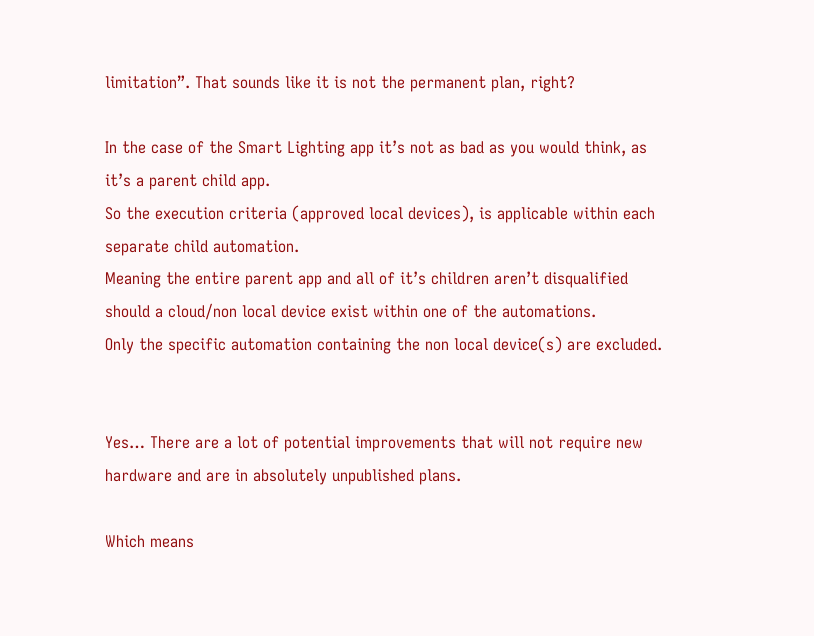limitation”. That sounds like it is not the permanent plan, right?

In the case of the Smart Lighting app it’s not as bad as you would think, as it’s a parent child app.
So the execution criteria (approved local devices), is applicable within each separate child automation.
Meaning the entire parent app and all of it’s children aren’t disqualified should a cloud/non local device exist within one of the automations.
Only the specific automation containing the non local device(s) are excluded.


Yes… There are a lot of potential improvements that will not require new hardware and are in absolutely unpublished plans.

Which means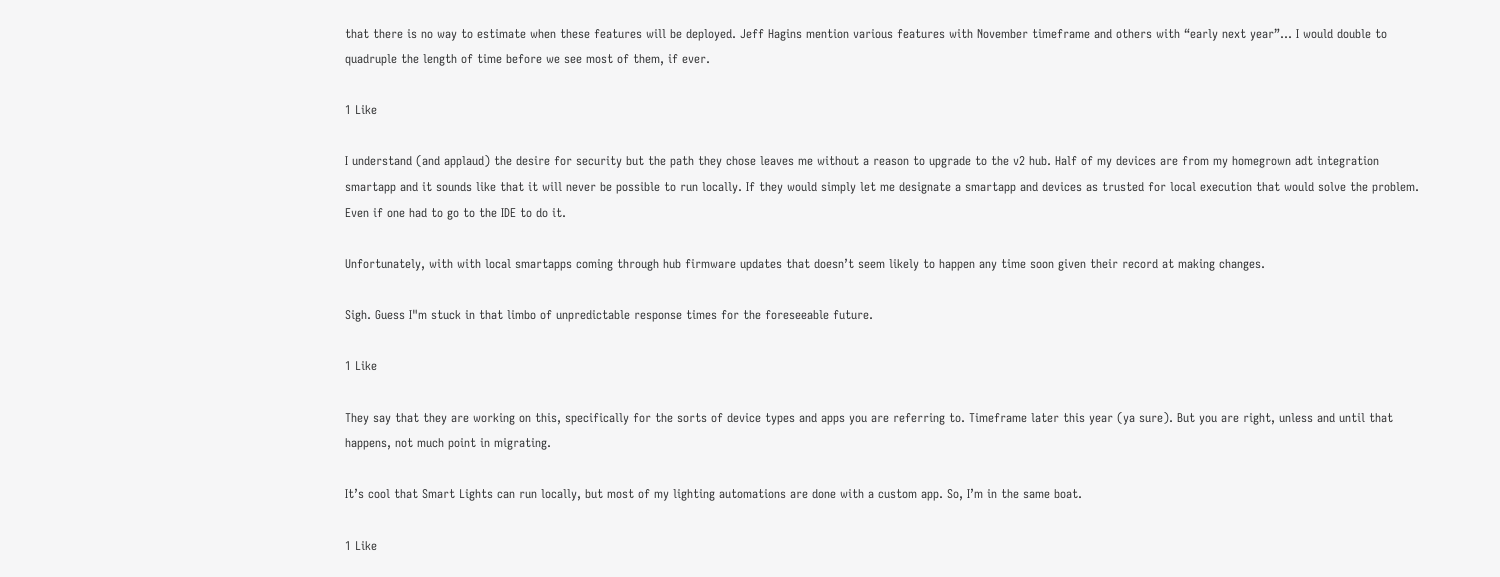that there is no way to estimate when these features will be deployed. Jeff Hagins mention various features with November timeframe and others with “early next year”… I would double to quadruple the length of time before we see most of them, if ever.

1 Like

I understand (and applaud) the desire for security but the path they chose leaves me without a reason to upgrade to the v2 hub. Half of my devices are from my homegrown adt integration smartapp and it sounds like that it will never be possible to run locally. If they would simply let me designate a smartapp and devices as trusted for local execution that would solve the problem. Even if one had to go to the IDE to do it.

Unfortunately, with with local smartapps coming through hub firmware updates that doesn’t seem likely to happen any time soon given their record at making changes.

Sigh. Guess I"m stuck in that limbo of unpredictable response times for the foreseeable future.

1 Like

They say that they are working on this, specifically for the sorts of device types and apps you are referring to. Timeframe later this year (ya sure). But you are right, unless and until that happens, not much point in migrating.

It’s cool that Smart Lights can run locally, but most of my lighting automations are done with a custom app. So, I’m in the same boat.

1 Like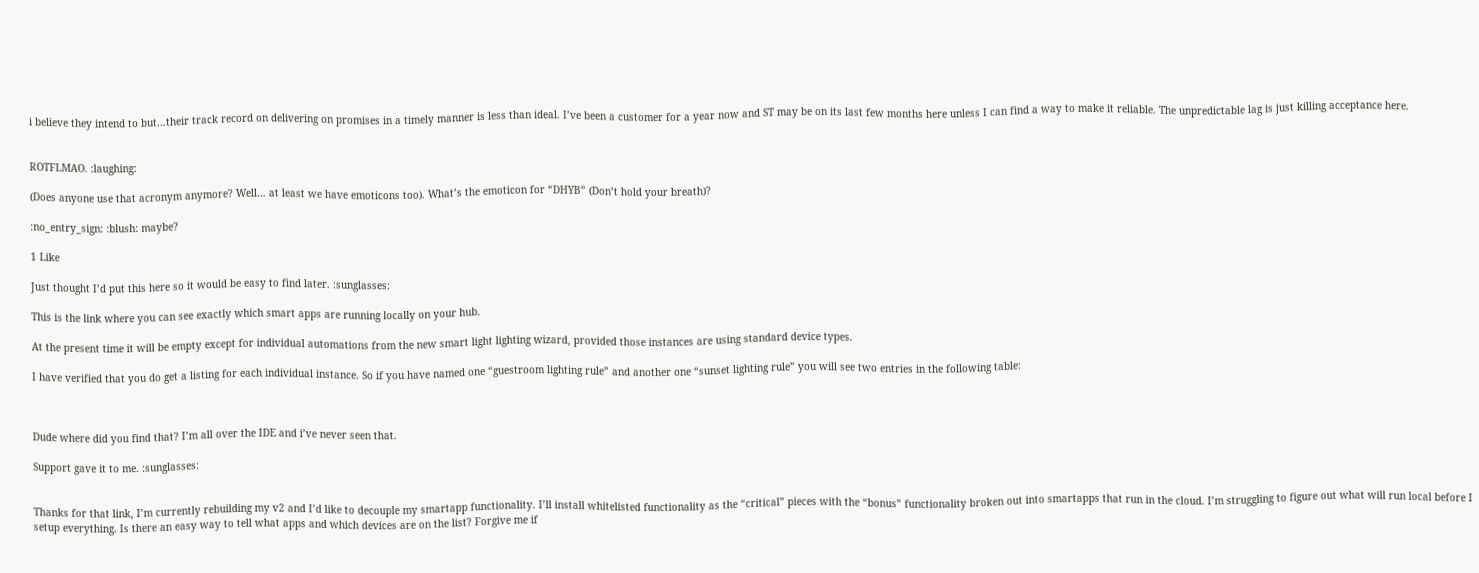i believe they intend to but…their track record on delivering on promises in a timely manner is less than ideal. I’ve been a customer for a year now and ST may be on its last few months here unless I can find a way to make it reliable. The unpredictable lag is just killing acceptance here.


ROTFLMAO. :laughing:

(Does anyone use that acronym anymore? Well… at least we have emoticons too). What’s the emoticon for “DHYB” (Don’t hold your breath)?

:no_entry_sign: :blush: maybe?

1 Like

Just thought I’d put this here so it would be easy to find later. :sunglasses:

This is the link where you can see exactly which smart apps are running locally on your hub.

At the present time it will be empty except for individual automations from the new smart light lighting wizard, provided those instances are using standard device types.

I have verified that you do get a listing for each individual instance. So if you have named one “guestroom lighting rule” and another one “sunset lighting rule” you will see two entries in the following table:



Dude where did you find that? I’m all over the IDE and i’ve never seen that.

Support gave it to me. :sunglasses:


Thanks for that link, I’m currently rebuilding my v2 and I’d like to decouple my smartapp functionality. I’ll install whitelisted functionality as the “critical” pieces with the “bonus” functionality broken out into smartapps that run in the cloud. I’m struggling to figure out what will run local before I setup everything. Is there an easy way to tell what apps and which devices are on the list? Forgive me if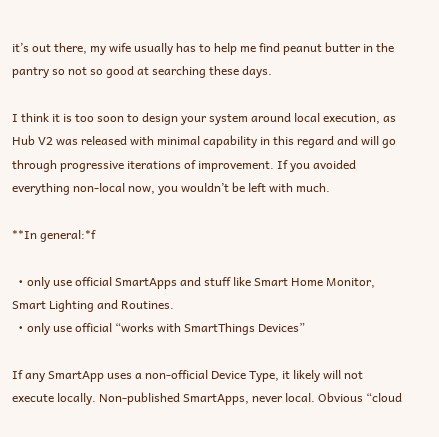it’s out there, my wife usually has to help me find peanut butter in the pantry so not so good at searching these days.

I think it is too soon to design your system around local execution, as Hub V2 was released with minimal capability in this regard and will go through progressive iterations of improvement. If you avoided everything non-local now, you wouldn’t be left with much.

**In general:*f

  • only use official SmartApps and stuff like Smart Home Monitor, Smart Lighting and Routines.
  • only use official “works with SmartThings Devices”

If any SmartApp uses a non-official Device Type, it likely will not execute locally. Non-published SmartApps, never local. Obvious “cloud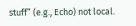stuff” (e.g., Echo) not local.